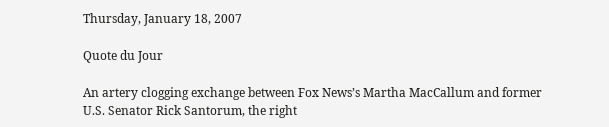Thursday, January 18, 2007

Quote du Jour

An artery clogging exchange between Fox News’s Martha MacCallum and former U.S. Senator Rick Santorum, the right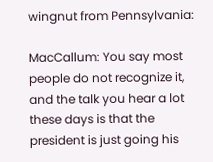wingnut from Pennsylvania:

MacCallum: You say most people do not recognize it, and the talk you hear a lot these days is that the president is just going his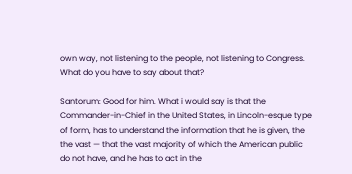own way, not listening to the people, not listening to Congress. What do you have to say about that?

Santorum: Good for him. What i would say is that the Commander-in-Chief in the United States, in Lincoln-esque type of form, has to understand the information that he is given, the the vast — that the vast majority of which the American public do not have, and he has to act in the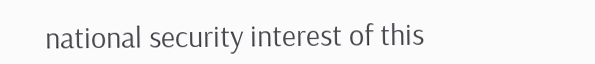national security interest of this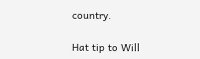country.

Hat tip to Will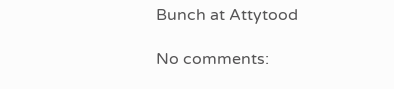Bunch at Attytood

No comments: